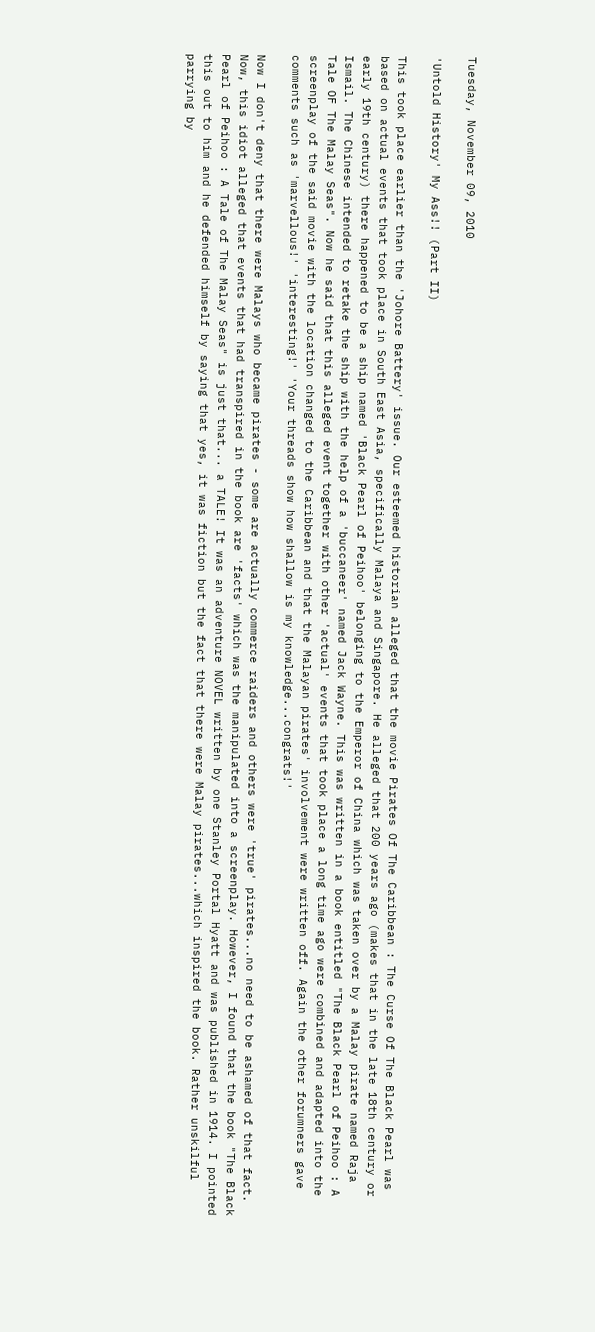Tuesday, November 09, 2010

'Untold History' My Ass!! (Part II)

This took place earlier than the 'Johore Battery' issue. Our esteemed historian alleged that the movie Pirates Of The Caribbean : The Curse Of The Black Pearl was based on actual events that took place in South East Asia, specifically Malaya and Singapore. He alleged that 200 years ago (makes that in the late 18th century or early 19th century) there happened to be a ship named 'Black Pearl of Peihoo' belonging to the Emperor of China which was taken over by a Malay pirate named Raja Ismail. The Chinese intended to retake the ship with the help of a 'buccaneer' named Jack Wayne. This was written in a book entitled "The Black Pearl of Peihoo : A Tale OF The Malay Seas". Now he said that this alleged event together with other 'actual' events that took place a long time ago were combined and adapted into the screenplay of the said movie with the location changed to the Caribbean and that the Malayan pirates' involvement were written off. Again the other forumners gave comments such as 'marvellous!' 'interesting!' 'Your threads show how shallow is my knowledge...congrats!'

Now I don't deny that there were Malays who became pirates - some are actually commerce raiders and others were 'true' pirates...no need to be ashamed of that fact. Now, this idiot alleged that events that had transpired in the book are 'facts' which was the manipulated into a screenplay. However, I found that the book "The Black Pearl of Peihoo : A Tale of The Malay Seas" is just that... a TALE! It was an adventure NOVEL written by one Stanley Portal Hyatt and was published in 1914. I pointed this out to him and he defended himself by saying that yes, it was fiction but the fact that there were Malay pirates...which inspired the book. Rather unskilful parrying by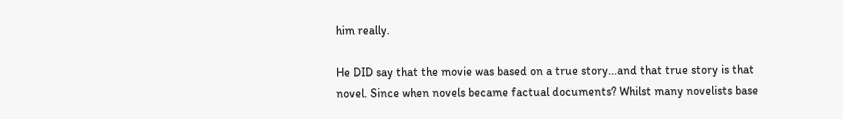him really.

He DID say that the movie was based on a true story...and that true story is that novel. Since when novels became factual documents? Whilst many novelists base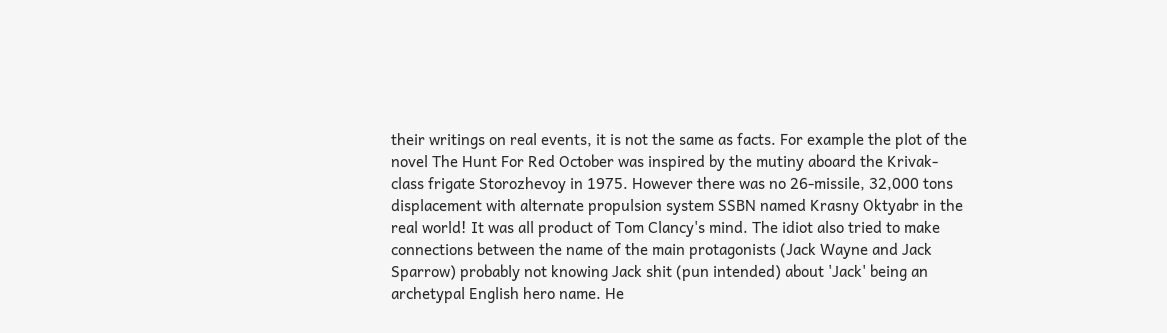their writings on real events, it is not the same as facts. For example the plot of the novel The Hunt For Red October was inspired by the mutiny aboard the Krivak-class frigate Storozhevoy in 1975. However there was no 26-missile, 32,000 tons displacement with alternate propulsion system SSBN named Krasny Oktyabr in the real world! It was all product of Tom Clancy's mind. The idiot also tried to make connections between the name of the main protagonists (Jack Wayne and Jack Sparrow) probably not knowing Jack shit (pun intended) about 'Jack' being an archetypal English hero name. He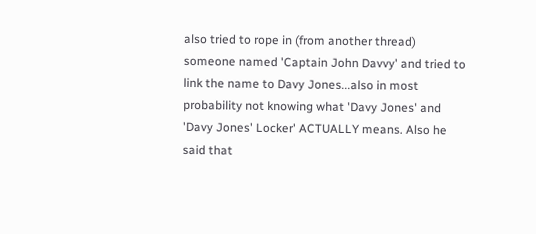also tried to rope in (from another thread) someone named 'Captain John Davvy' and tried to link the name to Davy Jones...also in most probability not knowing what 'Davy Jones' and 'Davy Jones' Locker' ACTUALLY means. Also he said that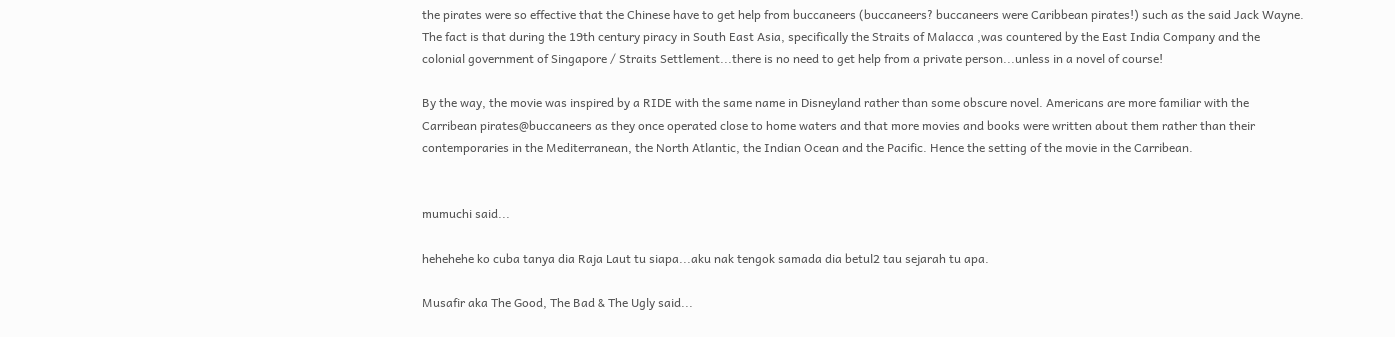the pirates were so effective that the Chinese have to get help from buccaneers (buccaneers? buccaneers were Caribbean pirates!) such as the said Jack Wayne. The fact is that during the 19th century piracy in South East Asia, specifically the Straits of Malacca ,was countered by the East India Company and the colonial government of Singapore / Straits Settlement...there is no need to get help from a private person...unless in a novel of course!

By the way, the movie was inspired by a RIDE with the same name in Disneyland rather than some obscure novel. Americans are more familiar with the Carribean pirates@buccaneers as they once operated close to home waters and that more movies and books were written about them rather than their contemporaries in the Mediterranean, the North Atlantic, the Indian Ocean and the Pacific. Hence the setting of the movie in the Carribean.


mumuchi said...

hehehehe ko cuba tanya dia Raja Laut tu siapa...aku nak tengok samada dia betul2 tau sejarah tu apa.

Musafir aka The Good, The Bad & The Ugly said...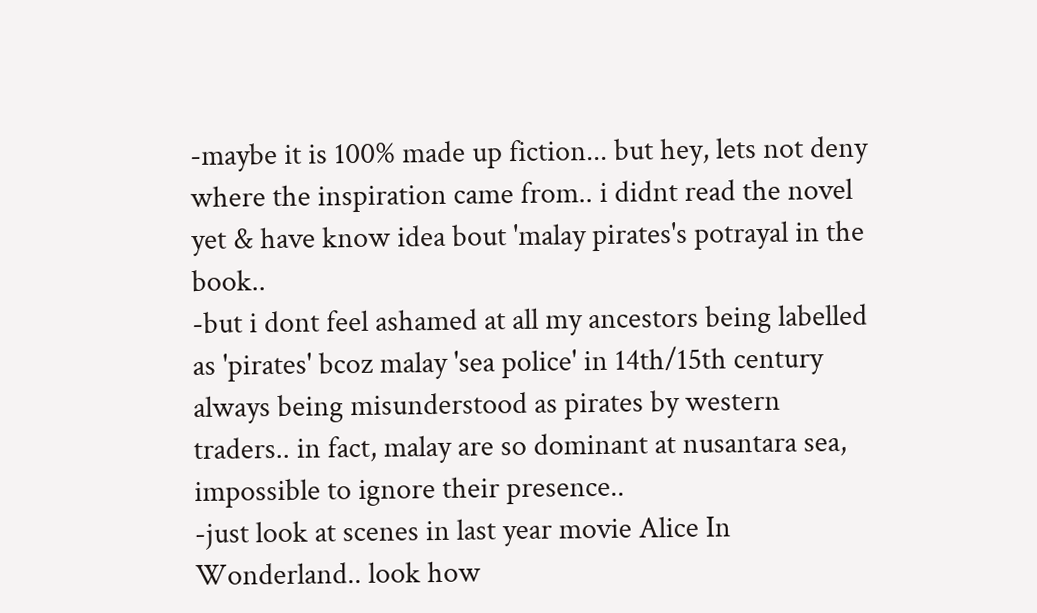-maybe it is 100% made up fiction... but hey, lets not deny where the inspiration came from.. i didnt read the novel yet & have know idea bout 'malay pirates's potrayal in the book..
-but i dont feel ashamed at all my ancestors being labelled as 'pirates' bcoz malay 'sea police' in 14th/15th century always being misunderstood as pirates by western traders.. in fact, malay are so dominant at nusantara sea, impossible to ignore their presence..
-just look at scenes in last year movie Alice In Wonderland.. look how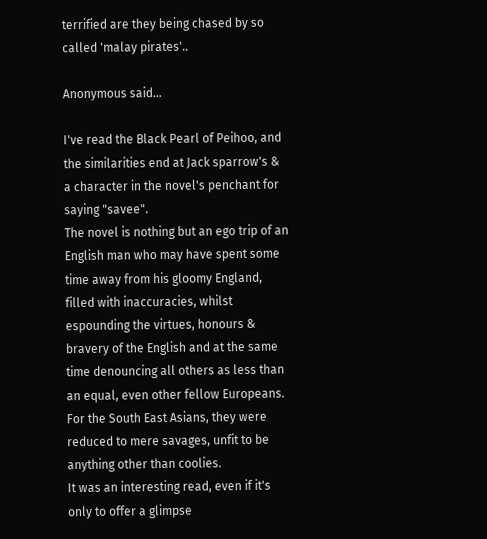terrified are they being chased by so called 'malay pirates'..

Anonymous said...

I've read the Black Pearl of Peihoo, and the similarities end at Jack sparrow's & a character in the novel's penchant for saying "savee".
The novel is nothing but an ego trip of an English man who may have spent some time away from his gloomy England, filled with inaccuracies, whilst espounding the virtues, honours & bravery of the English and at the same time denouncing all others as less than an equal, even other fellow Europeans.
For the South East Asians, they were reduced to mere savages, unfit to be anything other than coolies.
It was an interesting read, even if it's only to offer a glimpse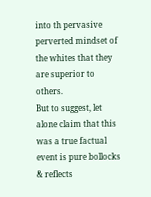into th pervasive perverted mindset of the whites that they are superior to others.
But to suggest, let alone claim that this was a true factual event is pure bollocks & reflects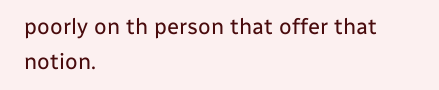poorly on th person that offer that notion.